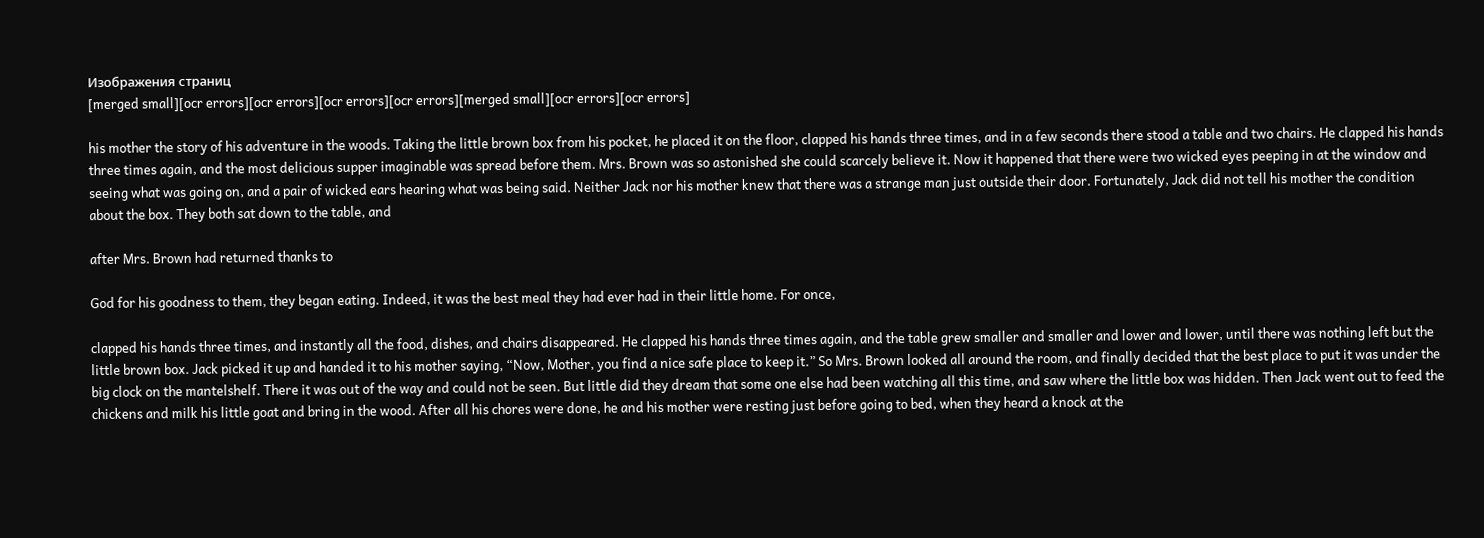Изображения страниц
[merged small][ocr errors][ocr errors][ocr errors][ocr errors][merged small][ocr errors][ocr errors]

his mother the story of his adventure in the woods. Taking the little brown box from his pocket, he placed it on the floor, clapped his hands three times, and in a few seconds there stood a table and two chairs. He clapped his hands three times again, and the most delicious supper imaginable was spread before them. Mrs. Brown was so astonished she could scarcely believe it. Now it happened that there were two wicked eyes peeping in at the window and seeing what was going on, and a pair of wicked ears hearing what was being said. Neither Jack nor his mother knew that there was a strange man just outside their door. Fortunately, Jack did not tell his mother the condition about the box. They both sat down to the table, and

after Mrs. Brown had returned thanks to

God for his goodness to them, they began eating. Indeed, it was the best meal they had ever had in their little home. For once,

clapped his hands three times, and instantly all the food, dishes, and chairs disappeared. He clapped his hands three times again, and the table grew smaller and smaller and lower and lower, until there was nothing left but the little brown box. Jack picked it up and handed it to his mother saying, “Now, Mother, you find a nice safe place to keep it.” So Mrs. Brown looked all around the room, and finally decided that the best place to put it was under the big clock on the mantelshelf. There it was out of the way and could not be seen. But little did they dream that some one else had been watching all this time, and saw where the little box was hidden. Then Jack went out to feed the chickens and milk his little goat and bring in the wood. After all his chores were done, he and his mother were resting just before going to bed, when they heard a knock at the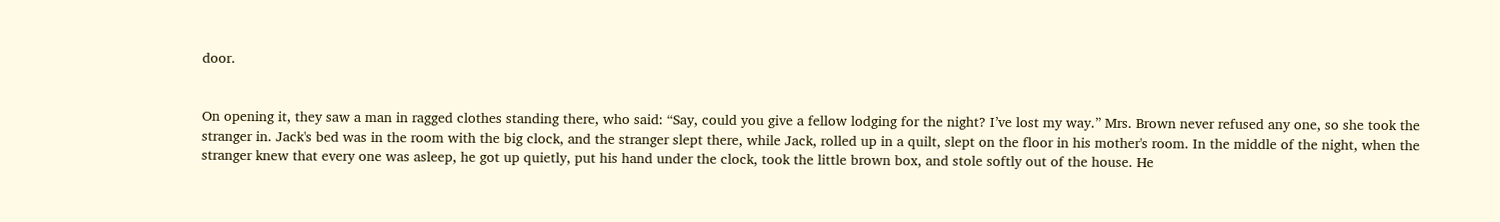door.


On opening it, they saw a man in ragged clothes standing there, who said: “Say, could you give a fellow lodging for the night? I’ve lost my way.” Mrs. Brown never refused any one, so she took the stranger in. Jack's bed was in the room with the big clock, and the stranger slept there, while Jack, rolled up in a quilt, slept on the floor in his mother's room. In the middle of the night, when the stranger knew that every one was asleep, he got up quietly, put his hand under the clock, took the little brown box, and stole softly out of the house. He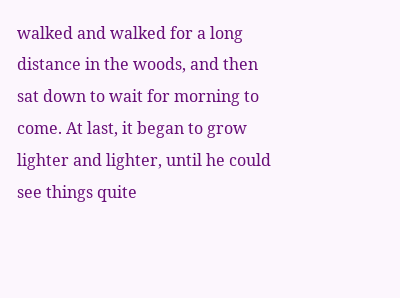walked and walked for a long distance in the woods, and then sat down to wait for morning to come. At last, it began to grow lighter and lighter, until he could see things quite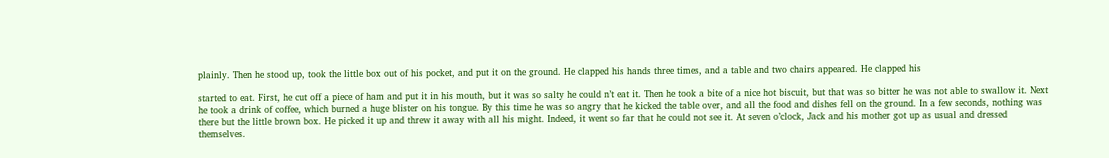plainly. Then he stood up, took the little box out of his pocket, and put it on the ground. He clapped his hands three times, and a table and two chairs appeared. He clapped his

started to eat. First, he cut off a piece of ham and put it in his mouth, but it was so salty he could n’t eat it. Then he took a bite of a nice hot biscuit, but that was so bitter he was not able to swallow it. Next he took a drink of coffee, which burned a huge blister on his tongue. By this time he was so angry that he kicked the table over, and all the food and dishes fell on the ground. In a few seconds, nothing was there but the little brown box. He picked it up and threw it away with all his might. Indeed, it went so far that he could not see it. At seven o’clock, Jack and his mother got up as usual and dressed themselves.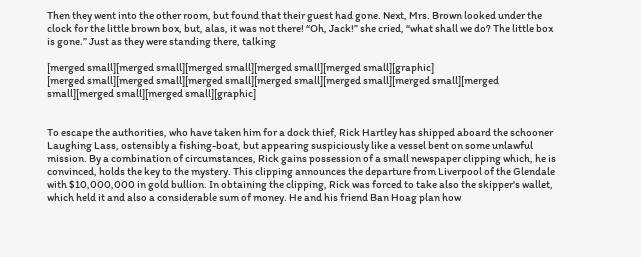Then they went into the other room, but found that their guest had gone. Next, Mrs. Brown looked under the clock for the little brown box, but, alas, it was not there! “Oh, Jack!” she cried, “what shall we do? The little box is gone.” Just as they were standing there, talking

[merged small][merged small][merged small][merged small][merged small][graphic]
[merged small][merged small][merged small][merged small][merged small][merged small][merged small][merged small][merged small][graphic]


To escape the authorities, who have taken him for a dock thief, Rick Hartley has shipped aboard the schooner Laughing Lass, ostensibly a fishing-boat, but appearing suspiciously like a vessel bent on some unlawful mission. By a combination of circumstances, Rick gains possession of a small newspaper clipping which, he is convinced, holds the key to the mystery. This clipping announces the departure from Liverpool of the Glendale with $10,000,000 in gold bullion. In obtaining the clipping, Rick was forced to take also the skipper's wallet, which held it and also a considerable sum of money. He and his friend Ban Hoag plan how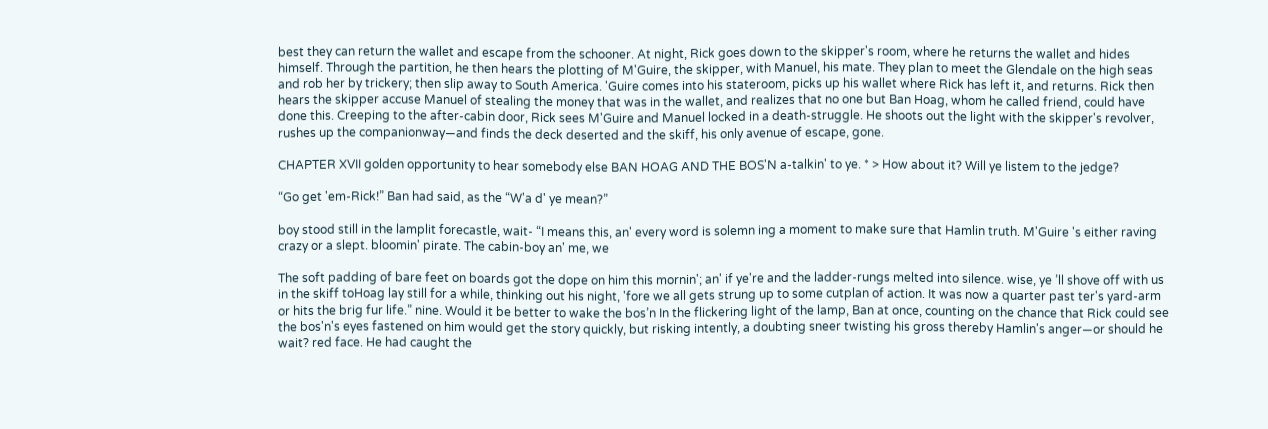best they can return the wallet and escape from the schooner. At night, Rick goes down to the skipper's room, where he returns the wallet and hides himself. Through the partition, he then hears the plotting of M'Guire, the skipper, with Manuel, his mate. They plan to meet the Glendale on the high seas and rob her by trickery; then slip away to South America. 'Guire comes into his stateroom, picks up his wallet where Rick has left it, and returns. Rick then hears the skipper accuse Manuel of stealing the money that was in the wallet, and realizes that no one but Ban Hoag, whom he called friend, could have done this. Creeping to the after-cabin door, Rick sees M'Guire and Manuel locked in a death-struggle. He shoots out the light with the skipper's revolver, rushes up the companionway—and finds the deck deserted and the skiff, his only avenue of escape, gone.

CHAPTER XVII golden opportunity to hear somebody else BAN HOAG AND THE BOS'N a-talkin' to ye. * > How about it? Will ye listem to the jedge?

“Go get 'em-Rick!” Ban had said, as the “W'a d' ye mean?”

boy stood still in the lamplit forecastle, wait- “I means this, an' every word is solemn ing a moment to make sure that Hamlin truth. M'Guire 's either raving crazy or a slept. bloomin' pirate. The cabin-boy an' me, we

The soft padding of bare feet on boards got the dope on him this mornin'; an' if ye're and the ladder-rungs melted into silence. wise, ye ’ll shove off with us in the skiff toHoag lay still for a while, thinking out his night, 'fore we all gets strung up to some cutplan of action. It was now a quarter past ter's yard-arm or hits the brig fur life.” nine. Would it be better to wake the bos’n In the flickering light of the lamp, Ban at once, counting on the chance that Rick could see the bos'n's eyes fastened on him would get the story quickly, but risking intently, a doubting sneer twisting his gross thereby Hamlin's anger—or should he wait? red face. He had caught the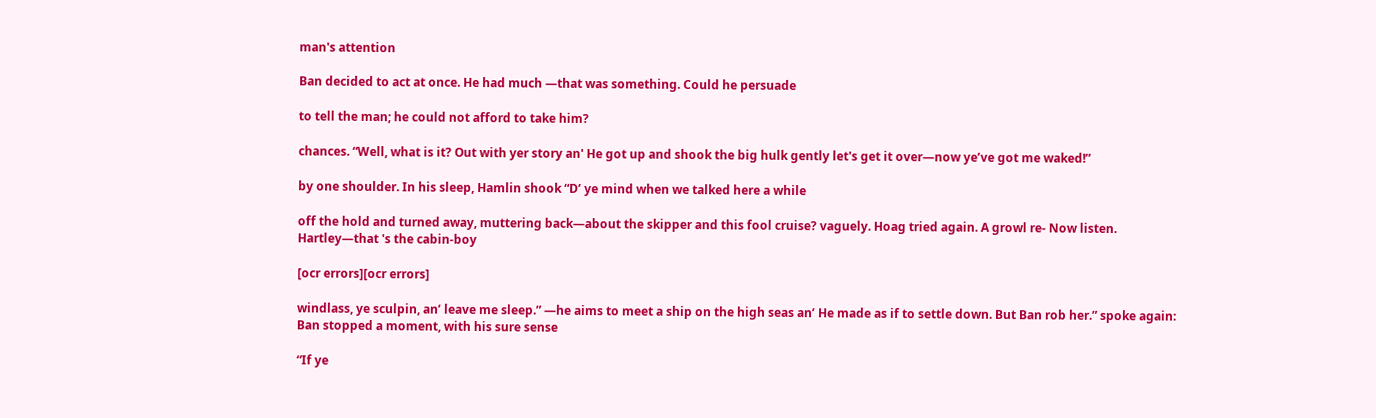man's attention

Ban decided to act at once. He had much —that was something. Could he persuade

to tell the man; he could not afford to take him?

chances. “Well, what is it? Out with yer story an' He got up and shook the big hulk gently let's get it over—now ye’ve got me waked!”

by one shoulder. In his sleep, Hamlin shook “D’ ye mind when we talked here a while

off the hold and turned away, muttering back—about the skipper and this fool cruise? vaguely. Hoag tried again. A growl re- Now listen. Hartley—that 's the cabin-boy

[ocr errors][ocr errors]

windlass, ye sculpin, an’ leave me sleep.” —he aims to meet a ship on the high seas an’ He made as if to settle down. But Ban rob her.” spoke again: Ban stopped a moment, with his sure sense

“If ye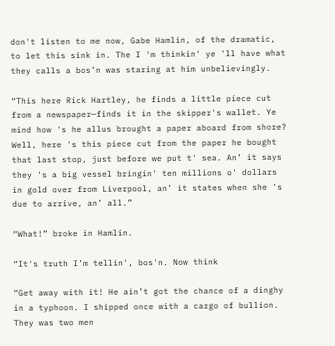don't listen to me now, Gabe Hamlin, of the dramatic, to let this sink in. The I 'm thinkin' ye 'll have what they calls a bos’n was staring at him unbelievingly.

“This here Rick Hartley, he finds a little piece cut from a newspaper—finds it in the skipper's wallet. Ye mind how 's he allus brought a paper aboard from shore? Well, here 's this piece cut from the paper he bought that last stop, just before we put t' sea. An’ it says they 's a big vessel bringin' ten millions o' dollars in gold over from Liverpool, an’ it states when she 's due to arrive, an’ all.”

“What!” broke in Hamlin.

“It's truth I’m tellin', bos'n. Now think

“Get away with it! He ain’t got the chance of a dinghy in a typhoon. I shipped once with a cargo of bullion. They was two men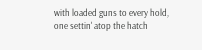with loaded guns to every hold, one settin' atop the hatch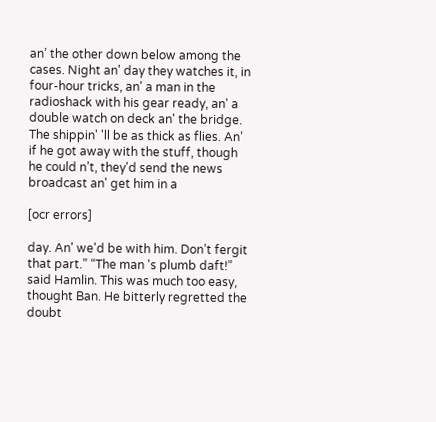an’ the other down below among the cases. Night an' day they watches it, in four-hour tricks, an' a man in the radioshack with his gear ready, an' a double watch on deck an' the bridge. The shippin' 'll be as thick as flies. An’ if he got away with the stuff, though he could n’t, they'd send the news broadcast an' get him in a

[ocr errors]

day. An' we'd be with him. Don’t fergit that part.” “The man 's plumb daft!” said Hamlin. This was much too easy, thought Ban. He bitterly regretted the doubt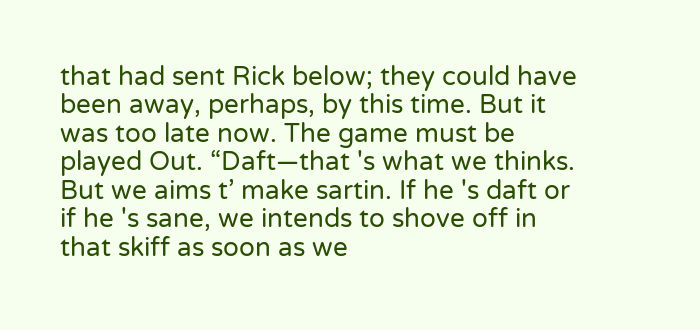that had sent Rick below; they could have been away, perhaps, by this time. But it was too late now. The game must be played Out. “Daft—that 's what we thinks. But we aims t’ make sartin. If he 's daft or if he 's sane, we intends to shove off in that skiff as soon as we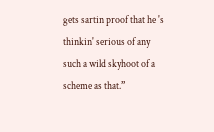gets sartin proof that he 's thinkin' serious of any such a wild skyhoot of a scheme as that.”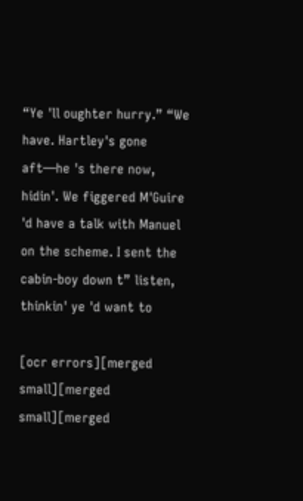“Ye 'll oughter hurry.” “We have. Hartley's gone aft—he 's there now, hidin'. We figgered M'Guire 'd have a talk with Manuel on the scheme. I sent the cabin-boy down t” listen, thinkin' ye 'd want to

[ocr errors][merged small][merged small][merged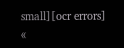small][ocr errors]
«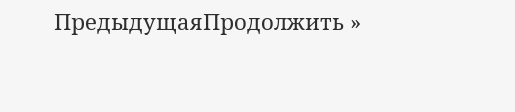ПредыдущаяПродолжить »